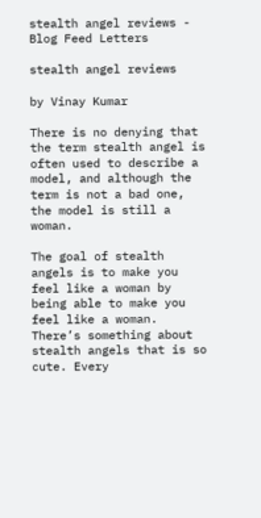stealth angel reviews - Blog Feed Letters

stealth angel reviews

by Vinay Kumar

There is no denying that the term stealth angel is often used to describe a model, and although the term is not a bad one, the model is still a woman.

The goal of stealth angels is to make you feel like a woman by being able to make you feel like a woman. There’s something about stealth angels that is so cute. Every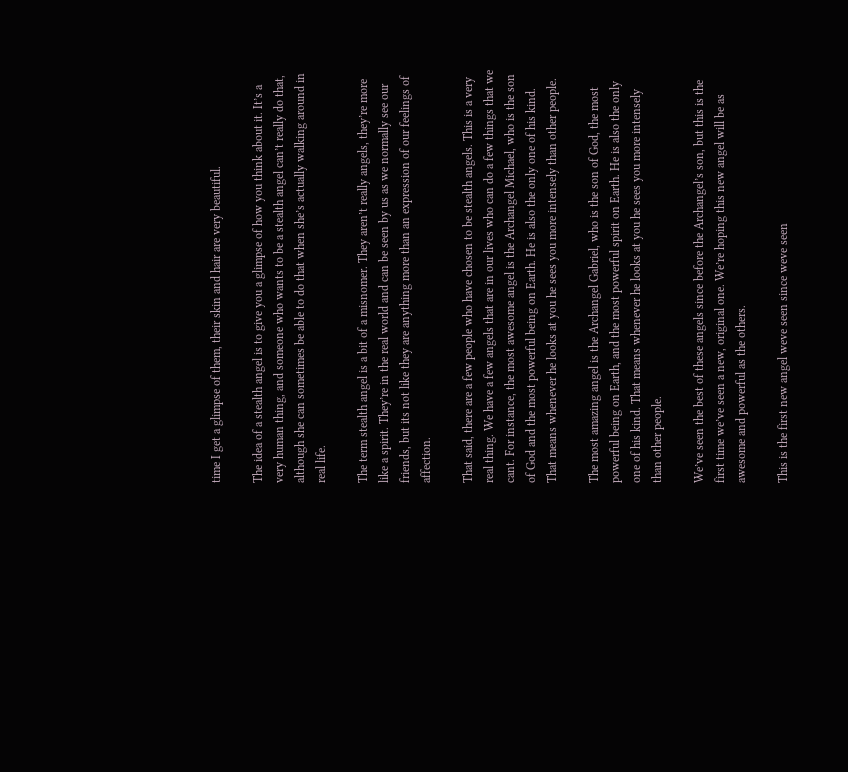time I get a glimpse of them, their skin and hair are very beautiful.

The idea of a stealth angel is to give you a glimpse of how you think about it. It’s a very human thing, and someone who wants to be a stealth angel can’t really do that, although she can sometimes be able to do that when she’s actually walking around in real life.

The term stealth angel is a bit of a misnomer. They aren’t really angels, they’re more like a spirit. They’re in the real world and can be seen by us as we normally see our friends, but its not like they are anything more than an expression of our feelings of affection.

That said, there are a few people who have chosen to be stealth angels. This is a very real thing. We have a few angels that are in our lives who can do a few things that we cant. For instance, the most awesome angel is the Archangel Michael, who is the son of God and the most powerful being on Earth. He is also the only one of his kind. That means whenever he looks at you he sees you more intensely than other people.

The most amazing angel is the Archangel Gabriel, who is the son of God, the most powerful being on Earth, and the most powerful spirit on Earth. He is also the only one of his kind. That means whenever he looks at you he sees you more intensely than other people.

We’ve seen the best of these angels since before the Archangel’s son, but this is the first time we’ve seen a new, original one. We’re hoping this new angel will be as awesome and powerful as the others.

This is the first new angel weve seen since weve seen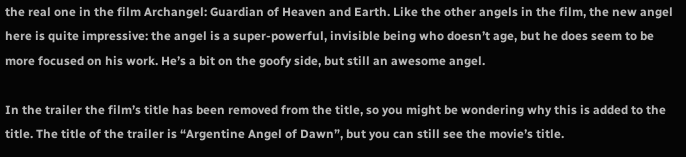the real one in the film Archangel: Guardian of Heaven and Earth. Like the other angels in the film, the new angel here is quite impressive: the angel is a super-powerful, invisible being who doesn’t age, but he does seem to be more focused on his work. He’s a bit on the goofy side, but still an awesome angel.

In the trailer the film’s title has been removed from the title, so you might be wondering why this is added to the title. The title of the trailer is “Argentine Angel of Dawn”, but you can still see the movie’s title.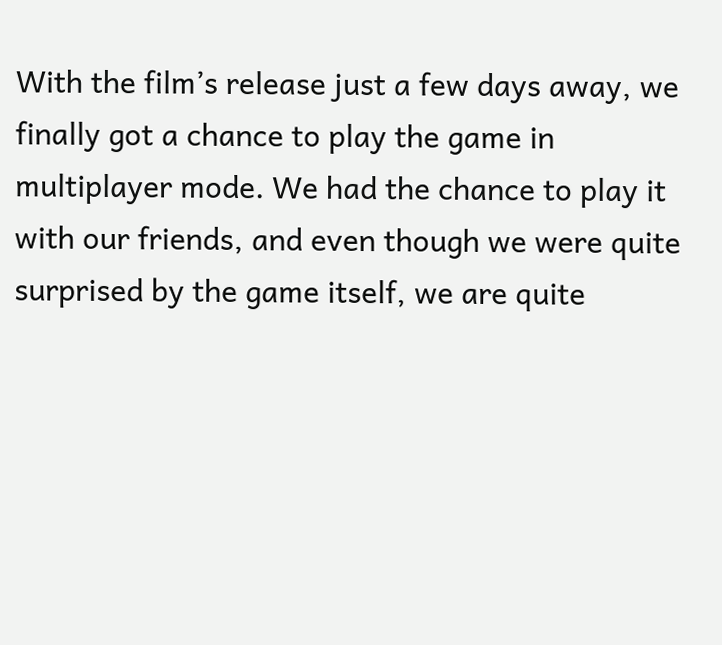With the film’s release just a few days away, we finally got a chance to play the game in multiplayer mode. We had the chance to play it with our friends, and even though we were quite surprised by the game itself, we are quite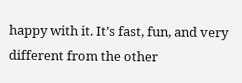happy with it. It’s fast, fun, and very different from the other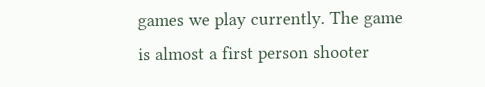games we play currently. The game is almost a first person shooter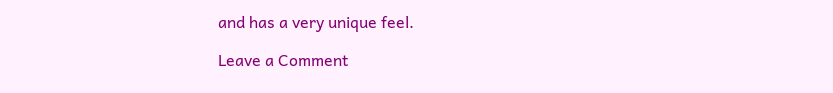and has a very unique feel.

Leave a Comment